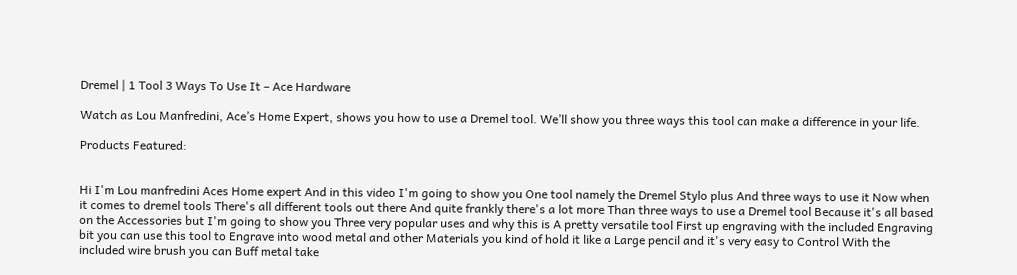Dremel | 1 Tool 3 Ways To Use It – Ace Hardware

Watch as Lou Manfredini, Ace’s Home Expert, shows you how to use a Dremel tool. We’ll show you three ways this tool can make a difference in your life.

Products Featured:


Hi I'm Lou manfredini Aces Home expert And in this video I'm going to show you One tool namely the Dremel Stylo plus And three ways to use it Now when it comes to dremel tools There's all different tools out there And quite frankly there's a lot more Than three ways to use a Dremel tool Because it's all based on the Accessories but I'm going to show you Three very popular uses and why this is A pretty versatile tool First up engraving with the included Engraving bit you can use this tool to Engrave into wood metal and other Materials you kind of hold it like a Large pencil and it's very easy to Control With the included wire brush you can Buff metal take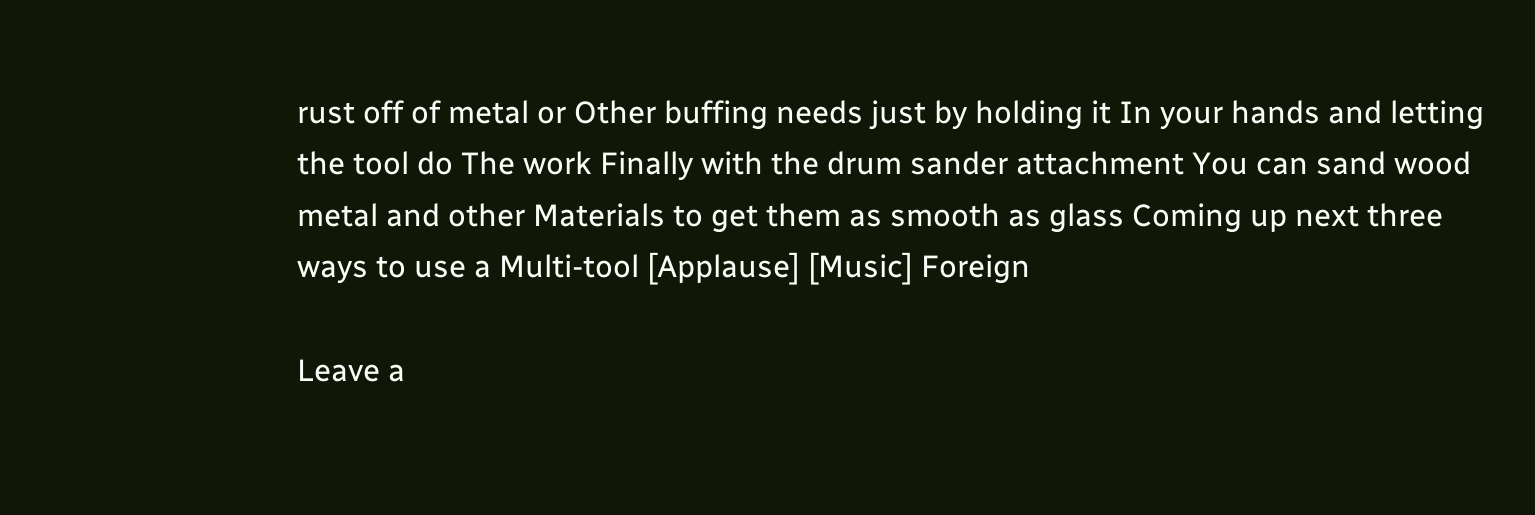rust off of metal or Other buffing needs just by holding it In your hands and letting the tool do The work Finally with the drum sander attachment You can sand wood metal and other Materials to get them as smooth as glass Coming up next three ways to use a Multi-tool [Applause] [Music] Foreign

Leave a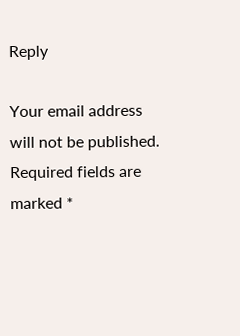Reply

Your email address will not be published. Required fields are marked *